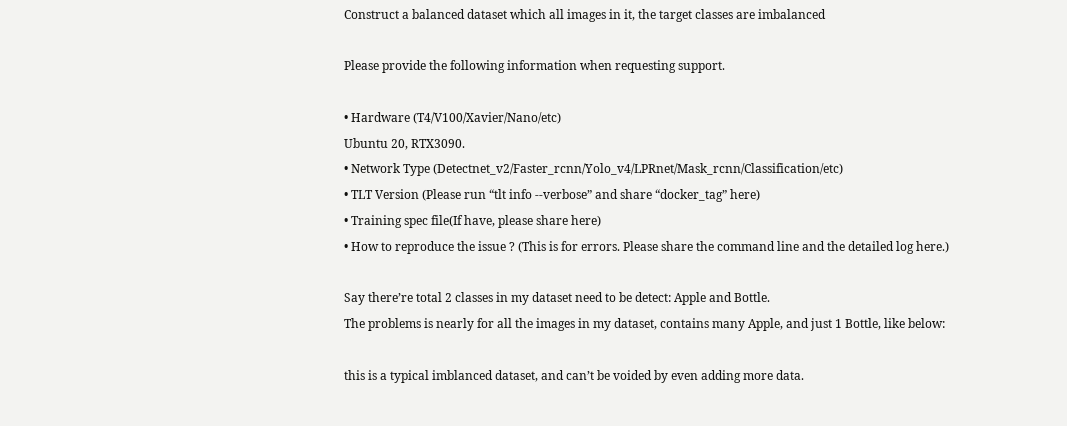Construct a balanced dataset which all images in it, the target classes are imbalanced

Please provide the following information when requesting support.

• Hardware (T4/V100/Xavier/Nano/etc)
Ubuntu 20, RTX3090.
• Network Type (Detectnet_v2/Faster_rcnn/Yolo_v4/LPRnet/Mask_rcnn/Classification/etc)
• TLT Version (Please run “tlt info --verbose” and share “docker_tag” here)
• Training spec file(If have, please share here)
• How to reproduce the issue ? (This is for errors. Please share the command line and the detailed log here.)

Say there’re total 2 classes in my dataset need to be detect: Apple and Bottle.
The problems is nearly for all the images in my dataset, contains many Apple, and just 1 Bottle, like below:

this is a typical imblanced dataset, and can’t be voided by even adding more data.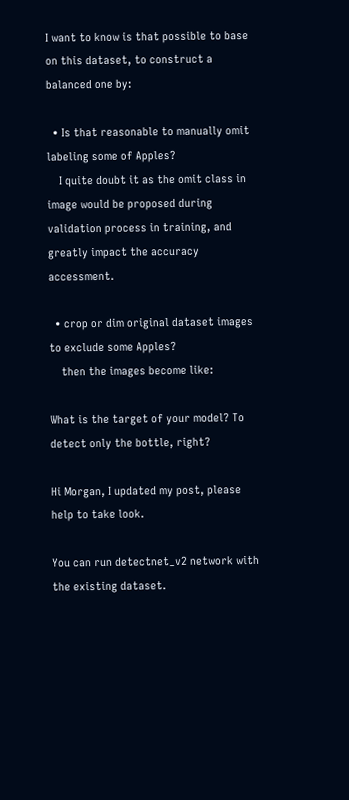I want to know is that possible to base on this dataset, to construct a balanced one by:

  • Is that reasonable to manually omit labeling some of Apples?
    I quite doubt it as the omit class in image would be proposed during validation process in training, and greatly impact the accuracy accessment.

  • crop or dim original dataset images to exclude some Apples?
    then the images become like:

What is the target of your model? To detect only the bottle, right?

Hi Morgan, I updated my post, please help to take look.

You can run detectnet_v2 network with the existing dataset.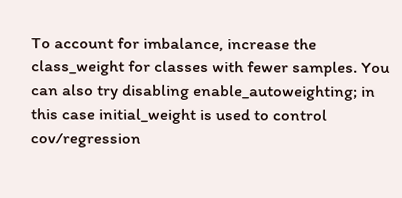To account for imbalance, increase the class_weight for classes with fewer samples. You can also try disabling enable_autoweighting; in this case initial_weight is used to control cov/regression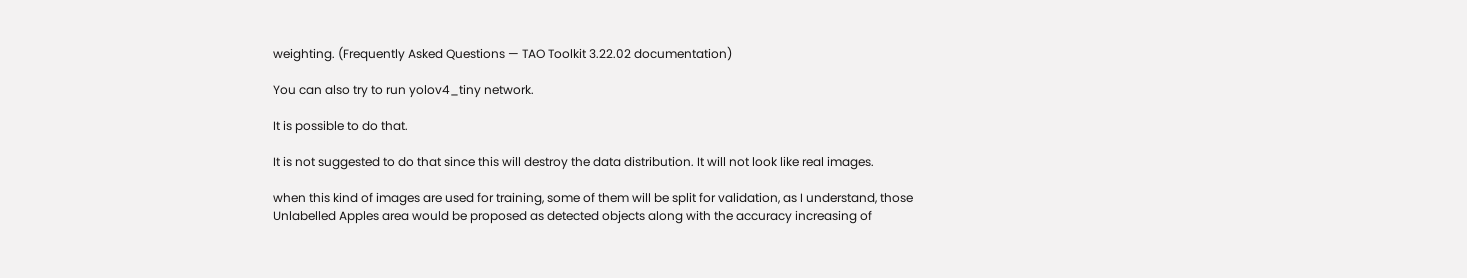weighting. (Frequently Asked Questions — TAO Toolkit 3.22.02 documentation)

You can also try to run yolov4_tiny network.

It is possible to do that.

It is not suggested to do that since this will destroy the data distribution. It will not look like real images.

when this kind of images are used for training, some of them will be split for validation, as I understand, those Unlabelled Apples area would be proposed as detected objects along with the accuracy increasing of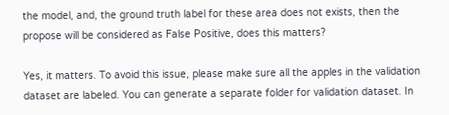the model, and, the ground truth label for these area does not exists, then the propose will be considered as False Positive, does this matters?

Yes, it matters. To avoid this issue, please make sure all the apples in the validation dataset are labeled. You can generate a separate folder for validation dataset. In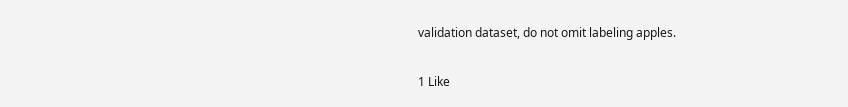validation dataset, do not omit labeling apples.

1 Like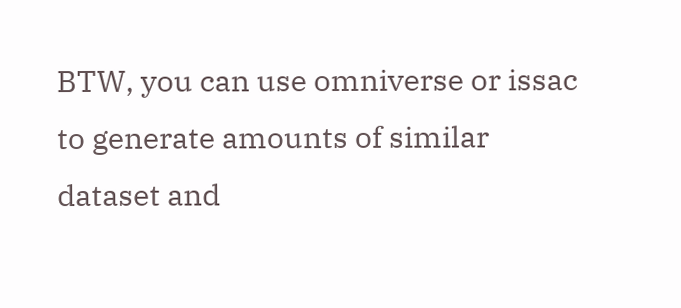BTW, you can use omniverse or issac to generate amounts of similar dataset and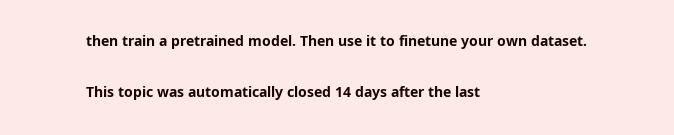then train a pretrained model. Then use it to finetune your own dataset.

This topic was automatically closed 14 days after the last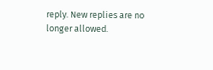reply. New replies are no longer allowed.